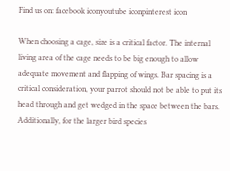Find us on: facebook iconyoutube iconpinterest icon

When choosing a cage, size is a critical factor. The internal living area of the cage needs to be big enough to allow adequate movement and flapping of wings. Bar spacing is a critical consideration, your parrot should not be able to put its head through and get wedged in the space between the bars. Additionally, for the larger bird species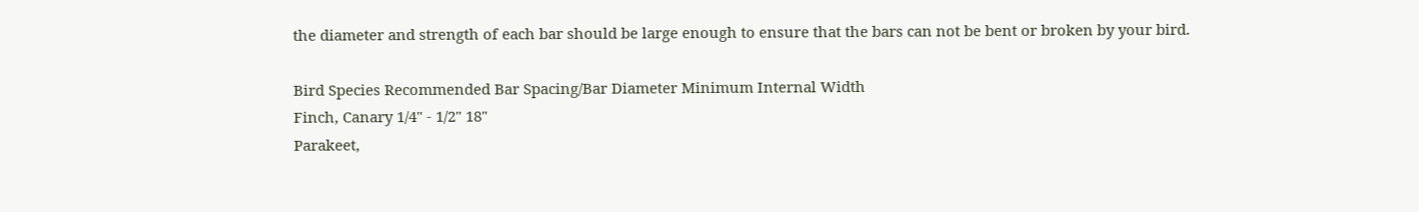the diameter and strength of each bar should be large enough to ensure that the bars can not be bent or broken by your bird.

Bird Species Recommended Bar Spacing/Bar Diameter Minimum Internal Width
Finch, Canary 1/4" - 1/2" 18"
Parakeet,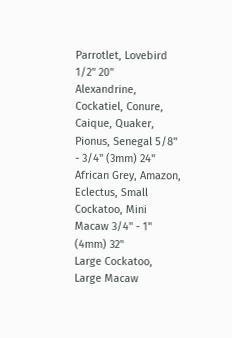Parrotlet, Lovebird 1/2" 20"
Alexandrine, Cockatiel, Conure, Caique, Quaker, Pionus, Senegal 5/8" - 3/4" (3mm) 24"
African Grey, Amazon, Eclectus, Small Cockatoo, Mini Macaw 3/4" - 1" (4mm) 32"
Large Cockatoo, Large Macaw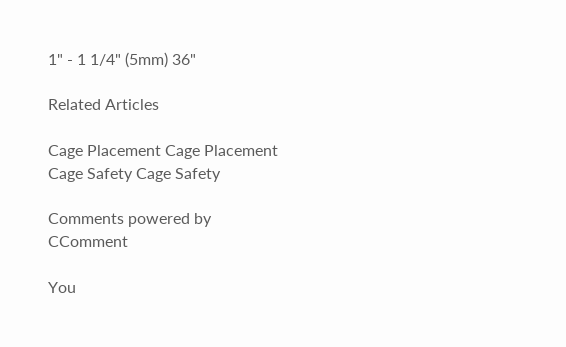1" - 1 1/4" (5mm) 36"

Related Articles

Cage Placement Cage Placement
Cage Safety Cage Safety

Comments powered by CComment

You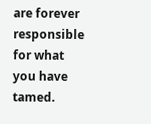are forever responsible for what you have tamed.